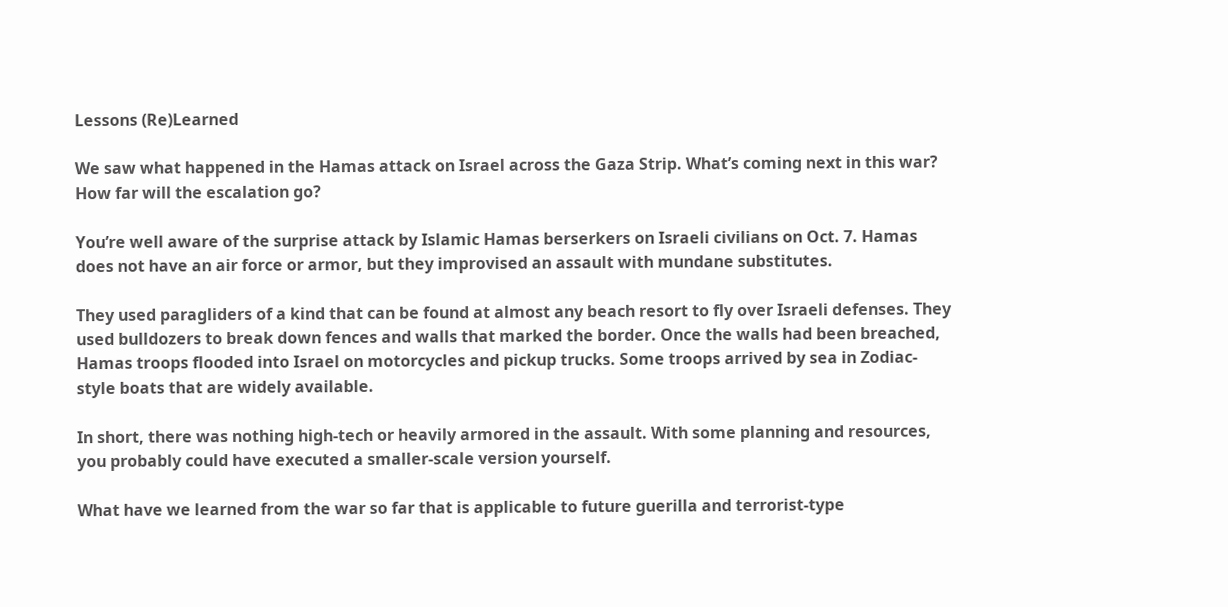Lessons (Re)Learned

We saw what happened in the Hamas attack on Israel across the Gaza Strip. What’s coming next in this war? How far will the escalation go?

You’re well aware of the surprise attack by Islamic Hamas berserkers on Israeli civilians on Oct. 7. Hamas does not have an air force or armor, but they improvised an assault with mundane substitutes.

They used paragliders of a kind that can be found at almost any beach resort to fly over Israeli defenses. They used bulldozers to break down fences and walls that marked the border. Once the walls had been breached, Hamas troops flooded into Israel on motorcycles and pickup trucks. Some troops arrived by sea in Zodiac-style boats that are widely available.

In short, there was nothing high-tech or heavily armored in the assault. With some planning and resources, you probably could have executed a smaller-scale version yourself.

What have we learned from the war so far that is applicable to future guerilla and terrorist-type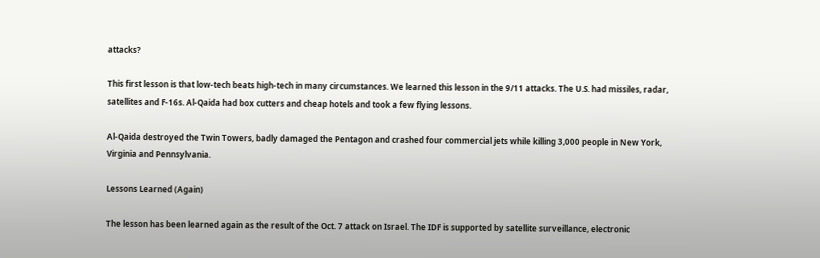attacks?

This first lesson is that low-tech beats high-tech in many circumstances. We learned this lesson in the 9/11 attacks. The U.S. had missiles, radar, satellites and F-16s. Al-Qaida had box cutters and cheap hotels and took a few flying lessons.

Al-Qaida destroyed the Twin Towers, badly damaged the Pentagon and crashed four commercial jets while killing 3,000 people in New York, Virginia and Pennsylvania.

Lessons Learned (Again)

The lesson has been learned again as the result of the Oct. 7 attack on Israel. The IDF is supported by satellite surveillance, electronic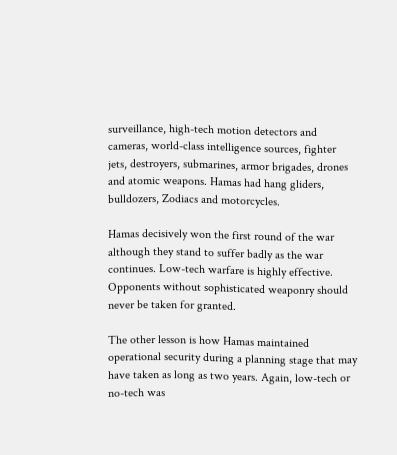surveillance, high-tech motion detectors and cameras, world-class intelligence sources, fighter jets, destroyers, submarines, armor brigades, drones and atomic weapons. Hamas had hang gliders, bulldozers, Zodiacs and motorcycles.

Hamas decisively won the first round of the war although they stand to suffer badly as the war continues. Low-tech warfare is highly effective. Opponents without sophisticated weaponry should never be taken for granted.

The other lesson is how Hamas maintained operational security during a planning stage that may have taken as long as two years. Again, low-tech or no-tech was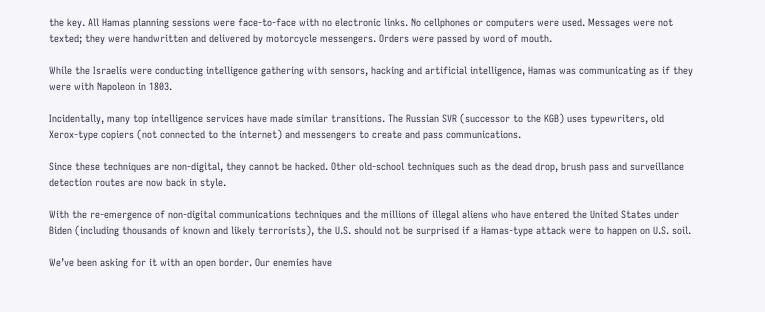the key. All Hamas planning sessions were face-to-face with no electronic links. No cellphones or computers were used. Messages were not texted; they were handwritten and delivered by motorcycle messengers. Orders were passed by word of mouth.

While the Israelis were conducting intelligence gathering with sensors, hacking and artificial intelligence, Hamas was communicating as if they were with Napoleon in 1803.

Incidentally, many top intelligence services have made similar transitions. The Russian SVR (successor to the KGB) uses typewriters, old Xerox-type copiers (not connected to the internet) and messengers to create and pass communications.

Since these techniques are non-digital, they cannot be hacked. Other old-school techniques such as the dead drop, brush pass and surveillance detection routes are now back in style.

With the re-emergence of non-digital communications techniques and the millions of illegal aliens who have entered the United States under Biden (including thousands of known and likely terrorists), the U.S. should not be surprised if a Hamas-type attack were to happen on U.S. soil.

We’ve been asking for it with an open border. Our enemies have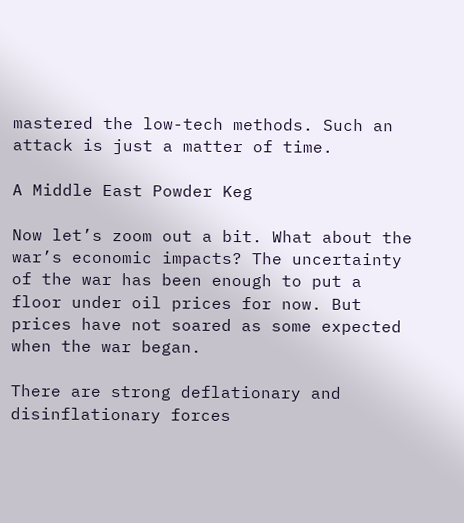mastered the low-tech methods. Such an attack is just a matter of time.

A Middle East Powder Keg

Now let’s zoom out a bit. What about the war’s economic impacts? The uncertainty of the war has been enough to put a floor under oil prices for now. But prices have not soared as some expected when the war began.

There are strong deflationary and disinflationary forces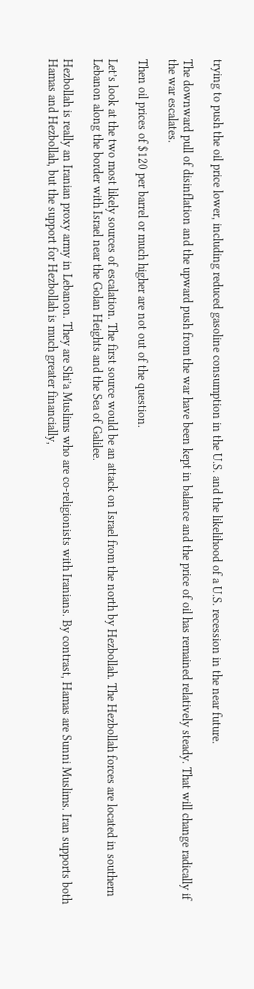trying to push the oil price lower, including reduced gasoline consumption in the U.S. and the likelihood of a U.S. recession in the near future.

The downward pull of disinflation and the upward push from the war have been kept in balance and the price of oil has remained relatively steady. That will change radically if the war escalates.

Then oil prices of $120 per barrel or much higher are not out of the question.

Let’s look at the two most likely sources of escalation. The first source would be an attack on Israel from the north by Hezbollah. The Hezbollah forces are located in southern Lebanon along the border with Israel near the Golan Heights and the Sea of Galilee.

Hezbollah is really an Iranian proxy army in Lebanon. They are Shi’a Muslims who are co-religionists with Iranians. By contrast, Hamas are Sunni Muslims. Iran supports both Hamas and Hezbollah, but the support for Hezbollah is much greater financially,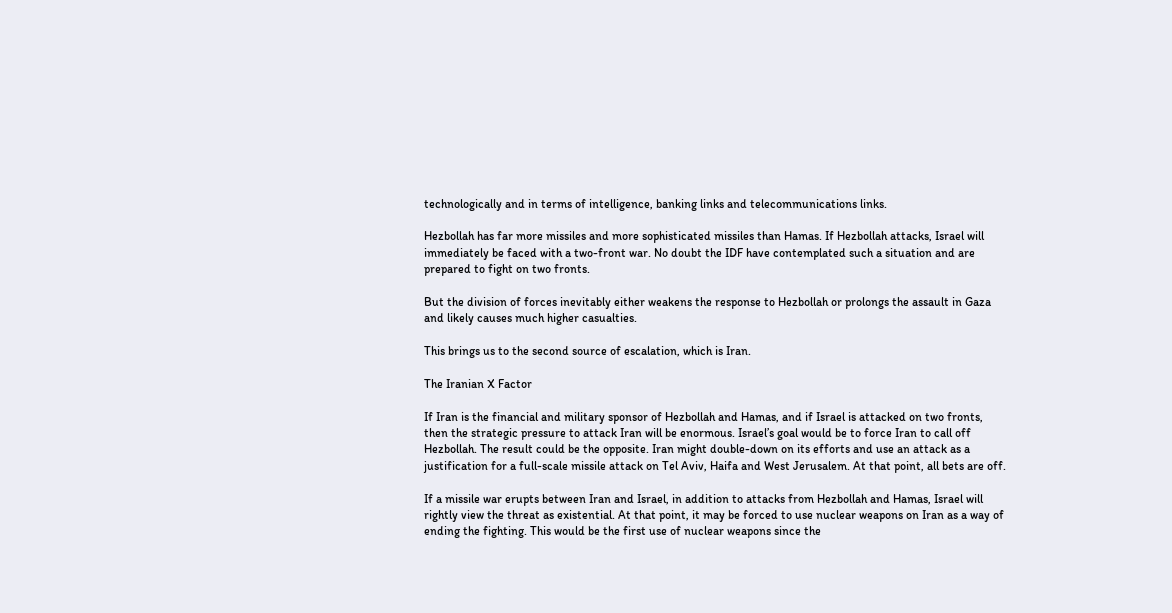technologically and in terms of intelligence, banking links and telecommunications links.

Hezbollah has far more missiles and more sophisticated missiles than Hamas. If Hezbollah attacks, Israel will immediately be faced with a two-front war. No doubt the IDF have contemplated such a situation and are prepared to fight on two fronts.

But the division of forces inevitably either weakens the response to Hezbollah or prolongs the assault in Gaza and likely causes much higher casualties.

This brings us to the second source of escalation, which is Iran.

The Iranian X Factor

If Iran is the financial and military sponsor of Hezbollah and Hamas, and if Israel is attacked on two fronts, then the strategic pressure to attack Iran will be enormous. Israel’s goal would be to force Iran to call off Hezbollah. The result could be the opposite. Iran might double-down on its efforts and use an attack as a justification for a full-scale missile attack on Tel Aviv, Haifa and West Jerusalem. At that point, all bets are off.

If a missile war erupts between Iran and Israel, in addition to attacks from Hezbollah and Hamas, Israel will rightly view the threat as existential. At that point, it may be forced to use nuclear weapons on Iran as a way of ending the fighting. This would be the first use of nuclear weapons since the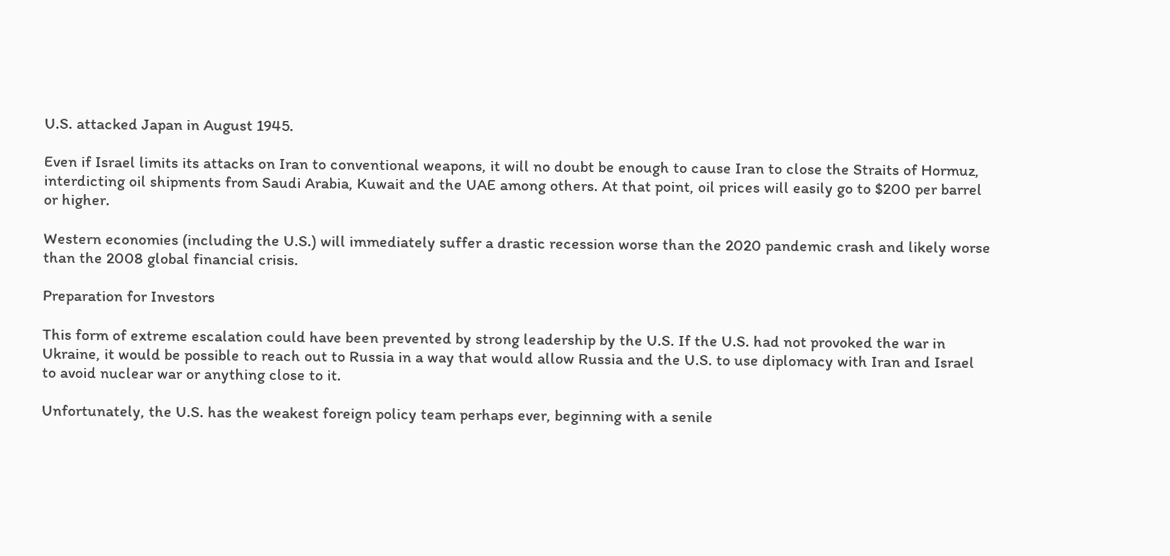U.S. attacked Japan in August 1945.

Even if Israel limits its attacks on Iran to conventional weapons, it will no doubt be enough to cause Iran to close the Straits of Hormuz, interdicting oil shipments from Saudi Arabia, Kuwait and the UAE among others. At that point, oil prices will easily go to $200 per barrel or higher.

Western economies (including the U.S.) will immediately suffer a drastic recession worse than the 2020 pandemic crash and likely worse than the 2008 global financial crisis.

Preparation for Investors

This form of extreme escalation could have been prevented by strong leadership by the U.S. If the U.S. had not provoked the war in Ukraine, it would be possible to reach out to Russia in a way that would allow Russia and the U.S. to use diplomacy with Iran and Israel to avoid nuclear war or anything close to it.

Unfortunately, the U.S. has the weakest foreign policy team perhaps ever, beginning with a senile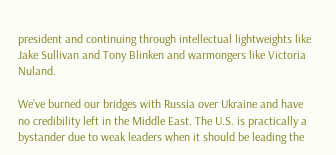president and continuing through intellectual lightweights like Jake Sullivan and Tony Blinken and warmongers like Victoria Nuland.

We’ve burned our bridges with Russia over Ukraine and have no credibility left in the Middle East. The U.S. is practically a bystander due to weak leaders when it should be leading the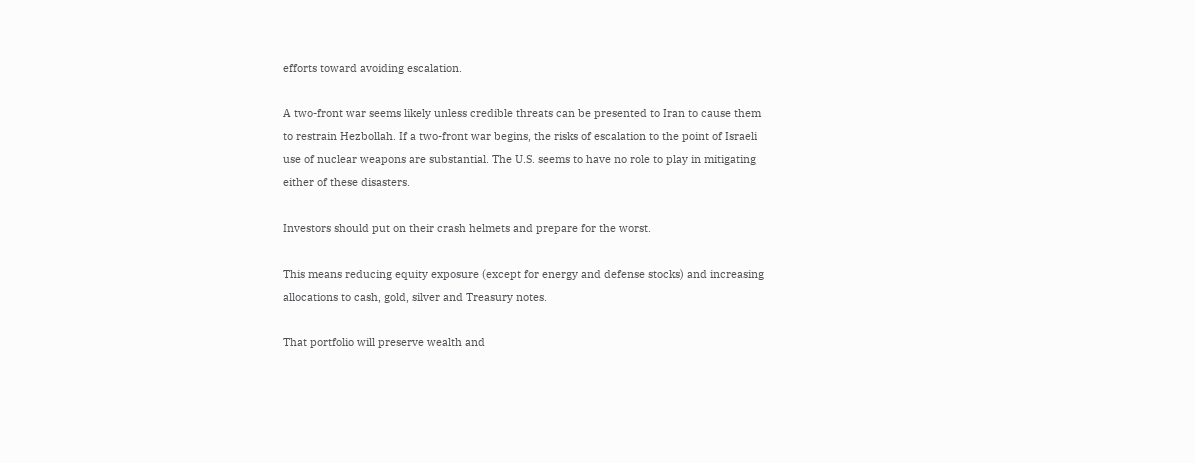efforts toward avoiding escalation.

A two-front war seems likely unless credible threats can be presented to Iran to cause them to restrain Hezbollah. If a two-front war begins, the risks of escalation to the point of Israeli use of nuclear weapons are substantial. The U.S. seems to have no role to play in mitigating either of these disasters.

Investors should put on their crash helmets and prepare for the worst.

This means reducing equity exposure (except for energy and defense stocks) and increasing allocations to cash, gold, silver and Treasury notes.

That portfolio will preserve wealth and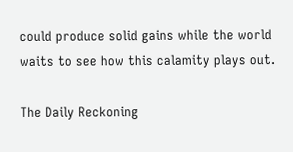could produce solid gains while the world waits to see how this calamity plays out.

The Daily Reckoning